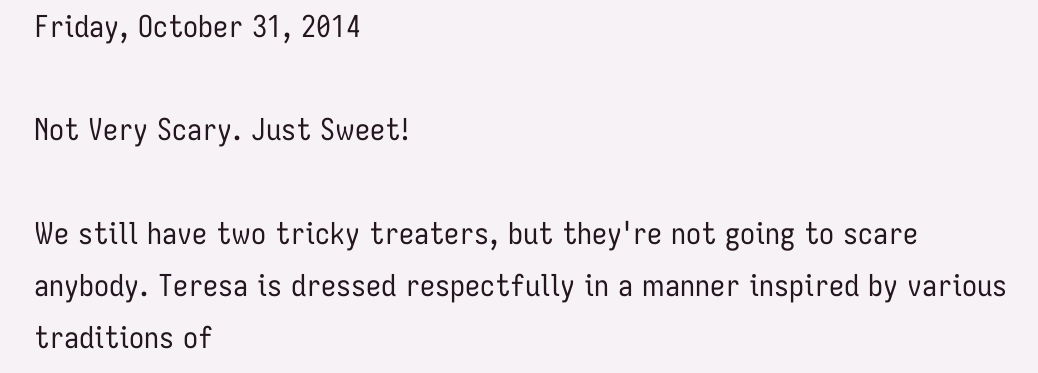Friday, October 31, 2014

Not Very Scary. Just Sweet!

We still have two tricky treaters, but they're not going to scare anybody. Teresa is dressed respectfully in a manner inspired by various traditions of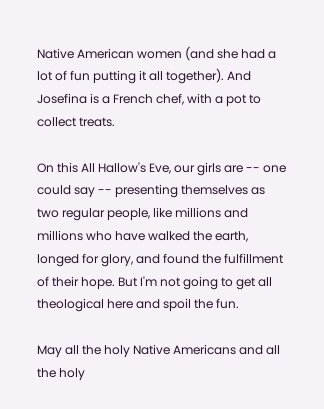Native American women (and she had a lot of fun putting it all together). And Josefina is a French chef, with a pot to collect treats.

On this All Hallow's Eve, our girls are -- one could say -- presenting themselves as two regular people, like millions and millions who have walked the earth, longed for glory, and found the fulfillment of their hope. But I'm not going to get all theological here and spoil the fun.

May all the holy Native Americans and all the holy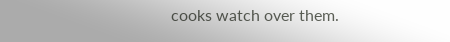cooks watch over them.